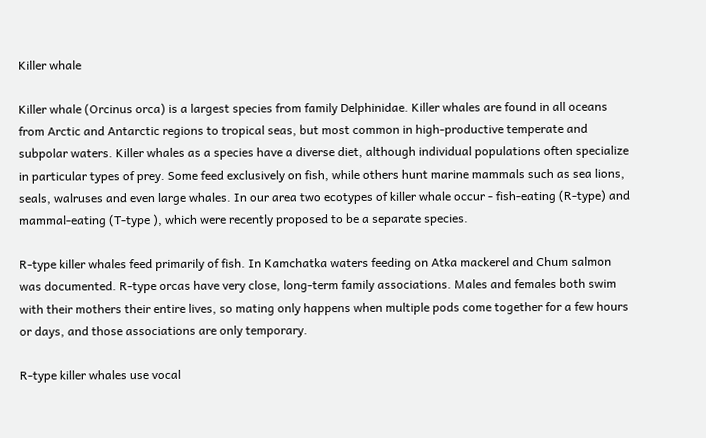Killer whale

Killer whale (Orcinus orca) is a largest species from family Delphinidae. Killer whales are found in all oceans from Arctic and Antarctic regions to tropical seas, but most common in high-productive temperate and subpolar waters. Killer whales as a species have a diverse diet, although individual populations often specialize in particular types of prey. Some feed exclusively on fish, while others hunt marine mammals such as sea lions, seals, walruses and even large whales. In our area two ecotypes of killer whale occur - fish-eating (R-type) and mammal-eating (T-type ), which were recently proposed to be a separate species.

R-type killer whales feed primarily of fish. In Kamchatka waters feeding on Atka mackerel and Chum salmon was documented. R-type orcas have very close, long-term family associations. Males and females both swim with their mothers their entire lives, so mating only happens when multiple pods come together for a few hours or days, and those associations are only temporary.

R-type killer whales use vocal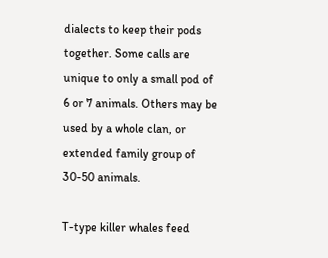dialects to keep their pods together. Some calls are unique to only a small pod of 6 or 7 animals. Others may be used by a whole clan, or extended family group of 30-50 animals.

T-type killer whales feed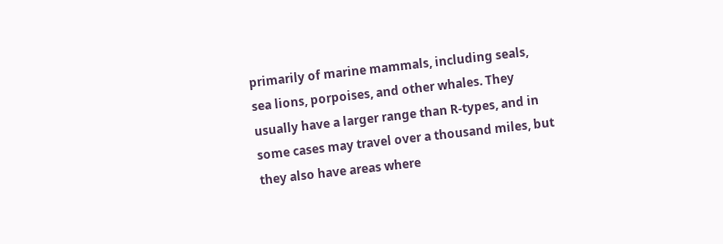primarily of marine mammals, including seals, sea lions, porpoises, and other whales. They usually have a larger range than R-types, and in some cases may travel over a thousand miles, but they also have areas where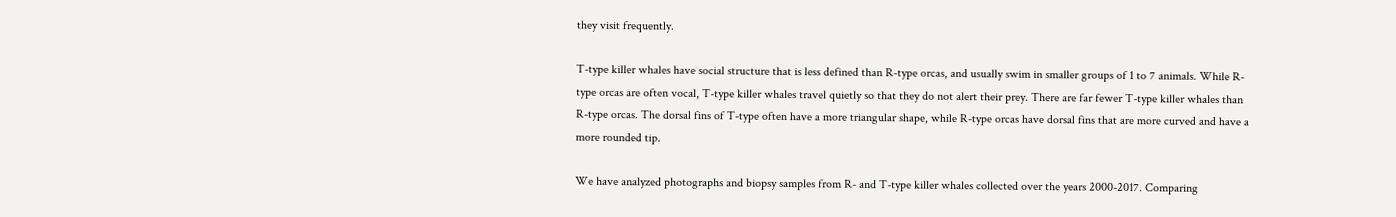they visit frequently.

T-type killer whales have social structure that is less defined than R-type orcas, and usually swim in smaller groups of 1 to 7 animals. While R-type orcas are often vocal, T-type killer whales travel quietly so that they do not alert their prey. There are far fewer T-type killer whales than R-type orcas. The dorsal fins of T-type often have a more triangular shape, while R-type orcas have dorsal fins that are more curved and have a more rounded tip.

We have analyzed photographs and biopsy samples from R- and T-type killer whales collected over the years 2000-2017. Comparing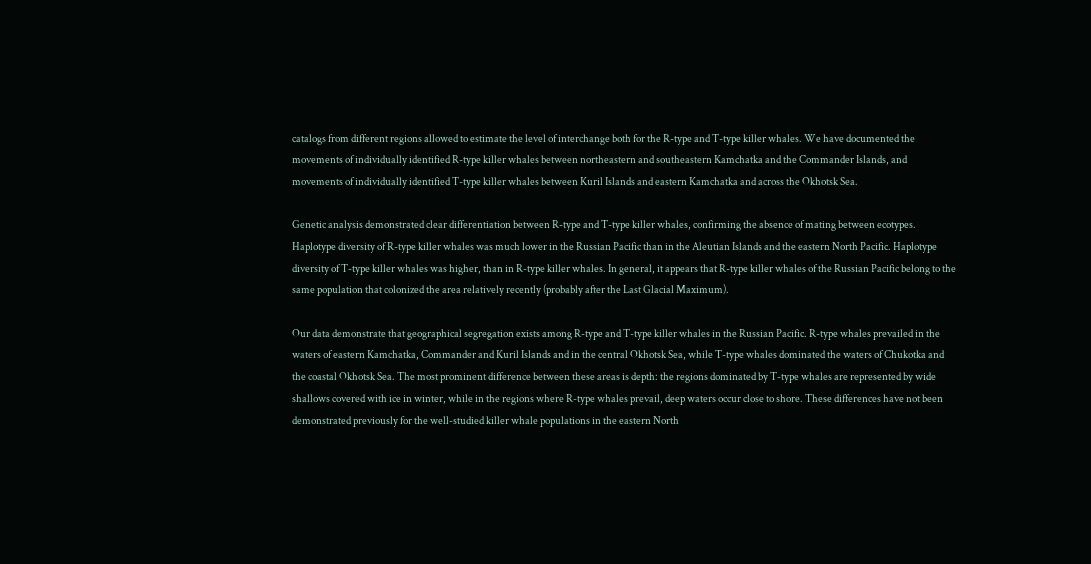catalogs from different regions allowed to estimate the level of interchange both for the R-type and T-type killer whales. We have documented the movements of individually identified R-type killer whales between northeastern and southeastern Kamchatka and the Commander Islands, and movements of individually identified T-type killer whales between Kuril Islands and eastern Kamchatka and across the Okhotsk Sea.

Genetic analysis demonstrated clear differentiation between R-type and T-type killer whales, confirming the absence of mating between ecotypes. Haplotype diversity of R-type killer whales was much lower in the Russian Pacific than in the Aleutian Islands and the eastern North Pacific. Haplotype diversity of T-type killer whales was higher, than in R-type killer whales. In general, it appears that R-type killer whales of the Russian Pacific belong to the same population that colonized the area relatively recently (probably after the Last Glacial Maximum).

Our data demonstrate that geographical segregation exists among R-type and T-type killer whales in the Russian Pacific. R-type whales prevailed in the waters of eastern Kamchatka, Commander and Kuril Islands and in the central Okhotsk Sea, while T-type whales dominated the waters of Chukotka and the coastal Okhotsk Sea. The most prominent difference between these areas is depth: the regions dominated by T-type whales are represented by wide shallows covered with ice in winter, while in the regions where R-type whales prevail, deep waters occur close to shore. These differences have not been demonstrated previously for the well-studied killer whale populations in the eastern North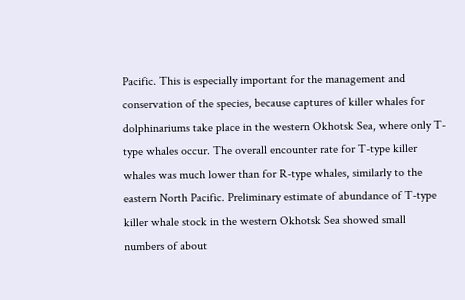Pacific. This is especially important for the management and conservation of the species, because captures of killer whales for dolphinariums take place in the western Okhotsk Sea, where only T-type whales occur. The overall encounter rate for T-type killer whales was much lower than for R-type whales, similarly to the eastern North Pacific. Preliminary estimate of abundance of T-type killer whale stock in the western Okhotsk Sea showed small numbers of about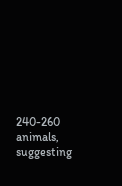240-260 animals, suggesting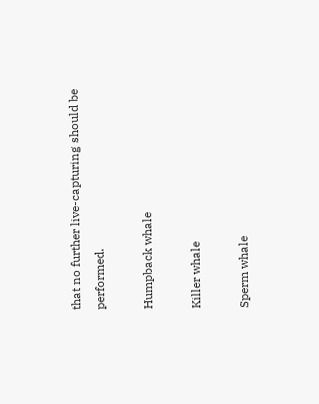that no further live-capturing should be performed.

Humpback whale

Killer whale

Sperm whale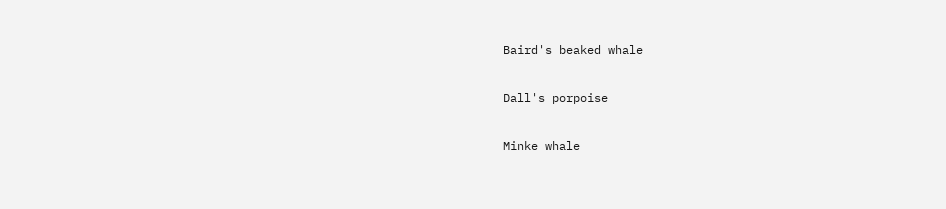Baird's beaked whale

Dall's porpoise

Minke whale